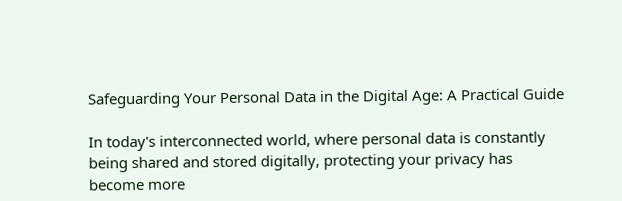Safeguarding Your Personal Data in the Digital Age: A Practical Guide

In today's interconnected world, where personal data is constantly being shared and stored digitally, protecting your privacy has become more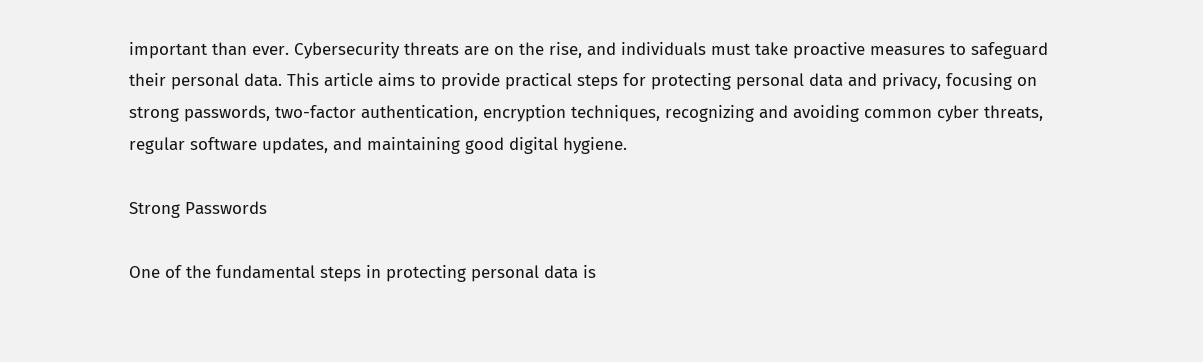important than ever. Cybersecurity threats are on the rise, and individuals must take proactive measures to safeguard their personal data. This article aims to provide practical steps for protecting personal data and privacy, focusing on strong passwords, two-factor authentication, encryption techniques, recognizing and avoiding common cyber threats, regular software updates, and maintaining good digital hygiene.

Strong Passwords

One of the fundamental steps in protecting personal data is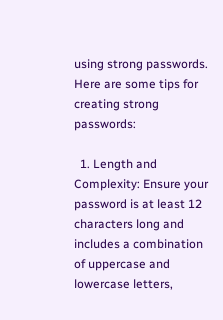using strong passwords. Here are some tips for creating strong passwords:

  1. Length and Complexity: Ensure your password is at least 12 characters long and includes a combination of uppercase and lowercase letters,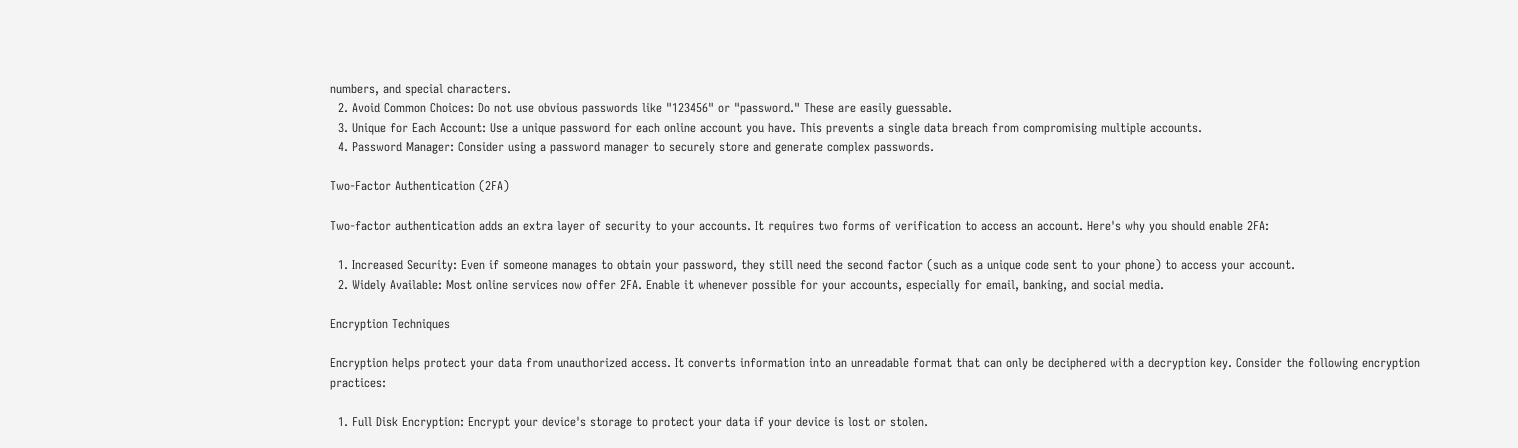numbers, and special characters.
  2. Avoid Common Choices: Do not use obvious passwords like "123456" or "password." These are easily guessable.
  3. Unique for Each Account: Use a unique password for each online account you have. This prevents a single data breach from compromising multiple accounts.
  4. Password Manager: Consider using a password manager to securely store and generate complex passwords.

Two-Factor Authentication (2FA)

Two-factor authentication adds an extra layer of security to your accounts. It requires two forms of verification to access an account. Here's why you should enable 2FA:

  1. Increased Security: Even if someone manages to obtain your password, they still need the second factor (such as a unique code sent to your phone) to access your account.
  2. Widely Available: Most online services now offer 2FA. Enable it whenever possible for your accounts, especially for email, banking, and social media.

Encryption Techniques

Encryption helps protect your data from unauthorized access. It converts information into an unreadable format that can only be deciphered with a decryption key. Consider the following encryption practices:

  1. Full Disk Encryption: Encrypt your device's storage to protect your data if your device is lost or stolen.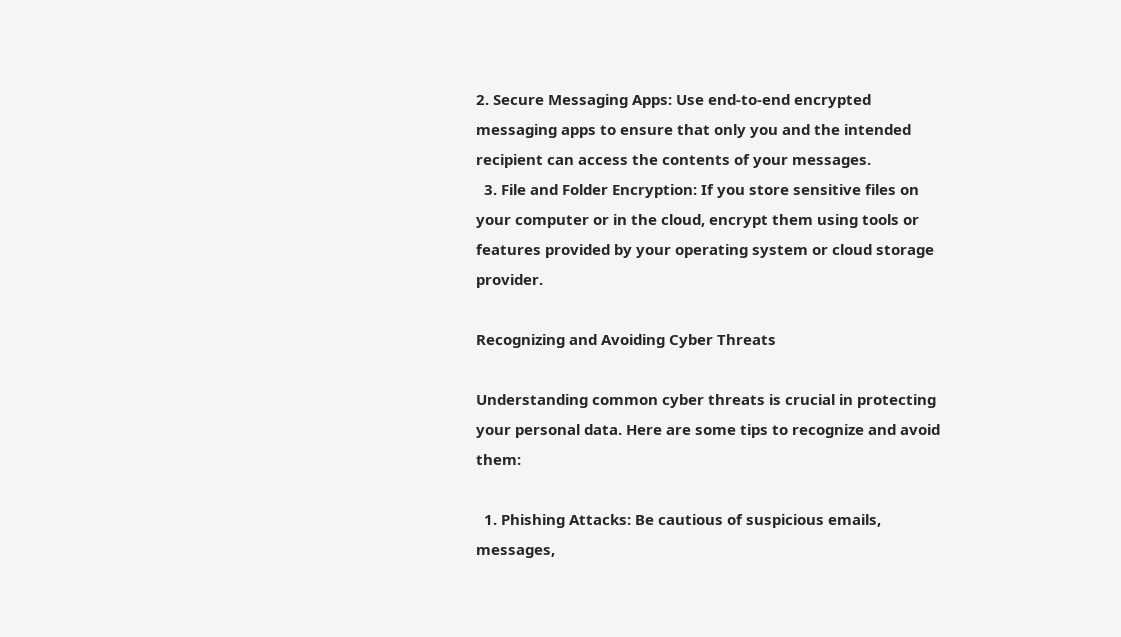2. Secure Messaging Apps: Use end-to-end encrypted messaging apps to ensure that only you and the intended recipient can access the contents of your messages.
  3. File and Folder Encryption: If you store sensitive files on your computer or in the cloud, encrypt them using tools or features provided by your operating system or cloud storage provider.

Recognizing and Avoiding Cyber Threats

Understanding common cyber threats is crucial in protecting your personal data. Here are some tips to recognize and avoid them:

  1. Phishing Attacks: Be cautious of suspicious emails, messages,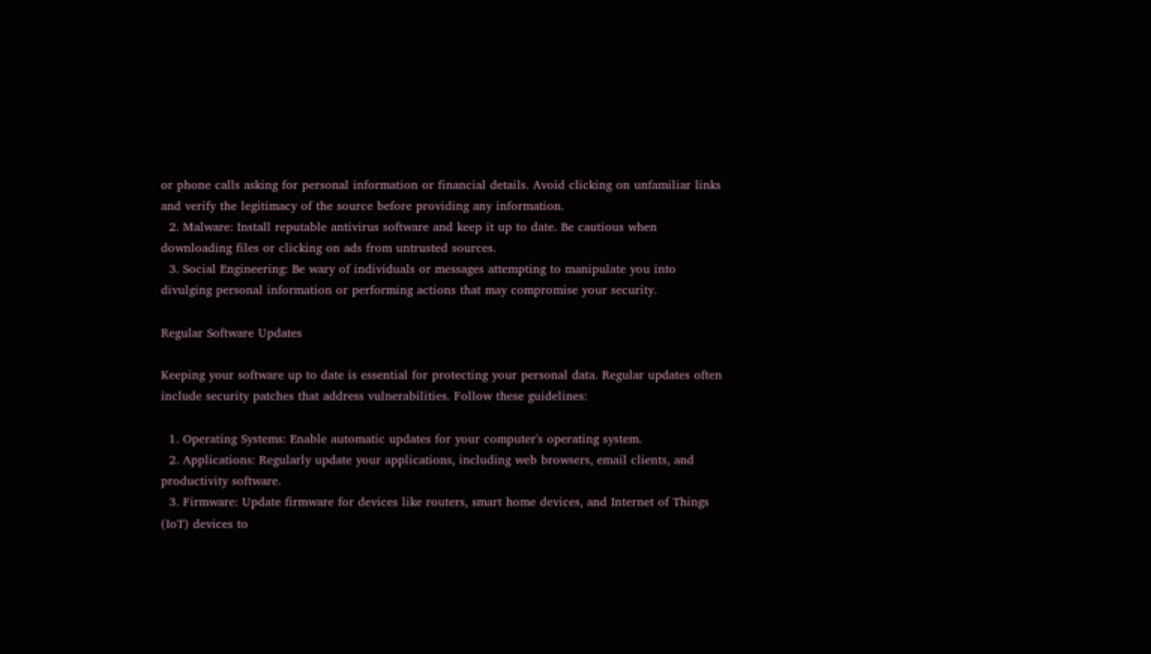or phone calls asking for personal information or financial details. Avoid clicking on unfamiliar links and verify the legitimacy of the source before providing any information.
  2. Malware: Install reputable antivirus software and keep it up to date. Be cautious when downloading files or clicking on ads from untrusted sources.
  3. Social Engineering: Be wary of individuals or messages attempting to manipulate you into divulging personal information or performing actions that may compromise your security.

Regular Software Updates

Keeping your software up to date is essential for protecting your personal data. Regular updates often include security patches that address vulnerabilities. Follow these guidelines:

  1. Operating Systems: Enable automatic updates for your computer's operating system.
  2. Applications: Regularly update your applications, including web browsers, email clients, and productivity software.
  3. Firmware: Update firmware for devices like routers, smart home devices, and Internet of Things (IoT) devices to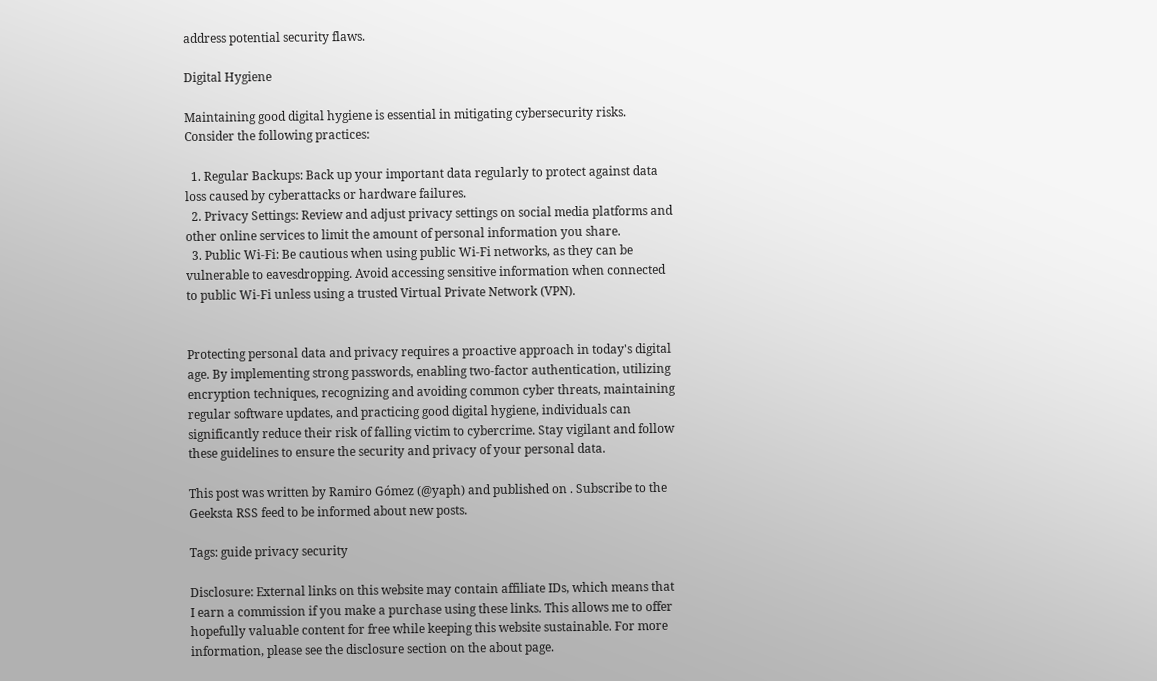address potential security flaws.

Digital Hygiene

Maintaining good digital hygiene is essential in mitigating cybersecurity risks. Consider the following practices:

  1. Regular Backups: Back up your important data regularly to protect against data loss caused by cyberattacks or hardware failures.
  2. Privacy Settings: Review and adjust privacy settings on social media platforms and other online services to limit the amount of personal information you share.
  3. Public Wi-Fi: Be cautious when using public Wi-Fi networks, as they can be vulnerable to eavesdropping. Avoid accessing sensitive information when connected to public Wi-Fi unless using a trusted Virtual Private Network (VPN).


Protecting personal data and privacy requires a proactive approach in today's digital age. By implementing strong passwords, enabling two-factor authentication, utilizing encryption techniques, recognizing and avoiding common cyber threats, maintaining regular software updates, and practicing good digital hygiene, individuals can significantly reduce their risk of falling victim to cybercrime. Stay vigilant and follow these guidelines to ensure the security and privacy of your personal data.

This post was written by Ramiro Gómez (@yaph) and published on . Subscribe to the Geeksta RSS feed to be informed about new posts.

Tags: guide privacy security

Disclosure: External links on this website may contain affiliate IDs, which means that I earn a commission if you make a purchase using these links. This allows me to offer hopefully valuable content for free while keeping this website sustainable. For more information, please see the disclosure section on the about page.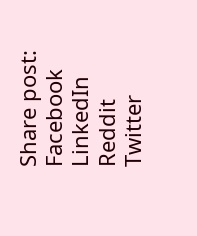Share post: Facebook LinkedIn Reddit Twitter